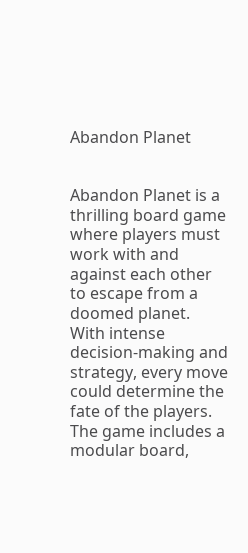Abandon Planet


Abandon Planet is a thrilling board game where players must work with and against each other to escape from a doomed planet. With intense decision-making and strategy, every move could determine the fate of the players. The game includes a modular board,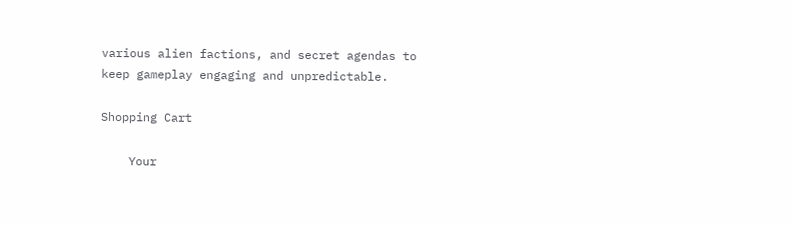various alien factions, and secret agendas to keep gameplay engaging and unpredictable.

Shopping Cart

    Your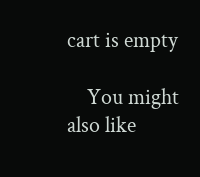cart is empty

    You might also like